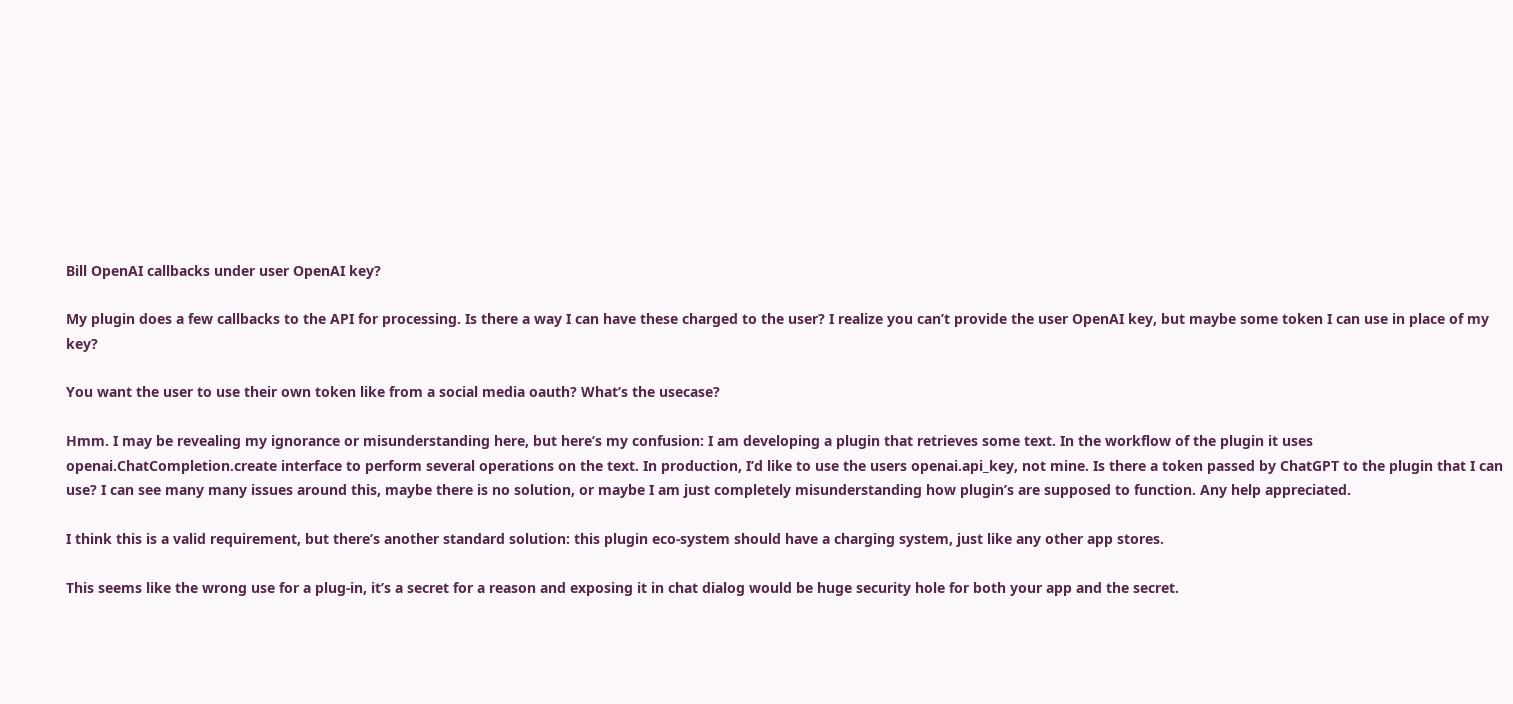Bill OpenAI callbacks under user OpenAI key?

My plugin does a few callbacks to the API for processing. Is there a way I can have these charged to the user? I realize you can’t provide the user OpenAI key, but maybe some token I can use in place of my key?

You want the user to use their own token like from a social media oauth? What’s the usecase?

Hmm. I may be revealing my ignorance or misunderstanding here, but here’s my confusion: I am developing a plugin that retrieves some text. In the workflow of the plugin it uses openai.ChatCompletion.create interface to perform several operations on the text. In production, I’d like to use the users openai.api_key, not mine. Is there a token passed by ChatGPT to the plugin that I can use? I can see many many issues around this, maybe there is no solution, or maybe I am just completely misunderstanding how plugin’s are supposed to function. Any help appreciated.

I think this is a valid requirement, but there’s another standard solution: this plugin eco-system should have a charging system, just like any other app stores.

This seems like the wrong use for a plug-in, it’s a secret for a reason and exposing it in chat dialog would be huge security hole for both your app and the secret.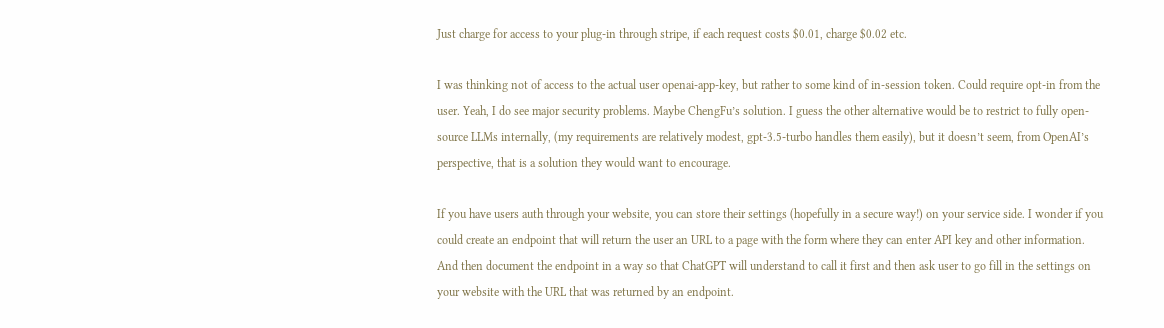Just charge for access to your plug-in through stripe, if each request costs $0.01, charge $0.02 etc.

I was thinking not of access to the actual user openai-app-key, but rather to some kind of in-session token. Could require opt-in from the user. Yeah, I do see major security problems. Maybe ChengFu’s solution. I guess the other alternative would be to restrict to fully open-source LLMs internally, (my requirements are relatively modest, gpt-3.5-turbo handles them easily), but it doesn’t seem, from OpenAI’s perspective, that is a solution they would want to encourage.

If you have users auth through your website, you can store their settings (hopefully in a secure way!) on your service side. I wonder if you could create an endpoint that will return the user an URL to a page with the form where they can enter API key and other information. And then document the endpoint in a way so that ChatGPT will understand to call it first and then ask user to go fill in the settings on your website with the URL that was returned by an endpoint.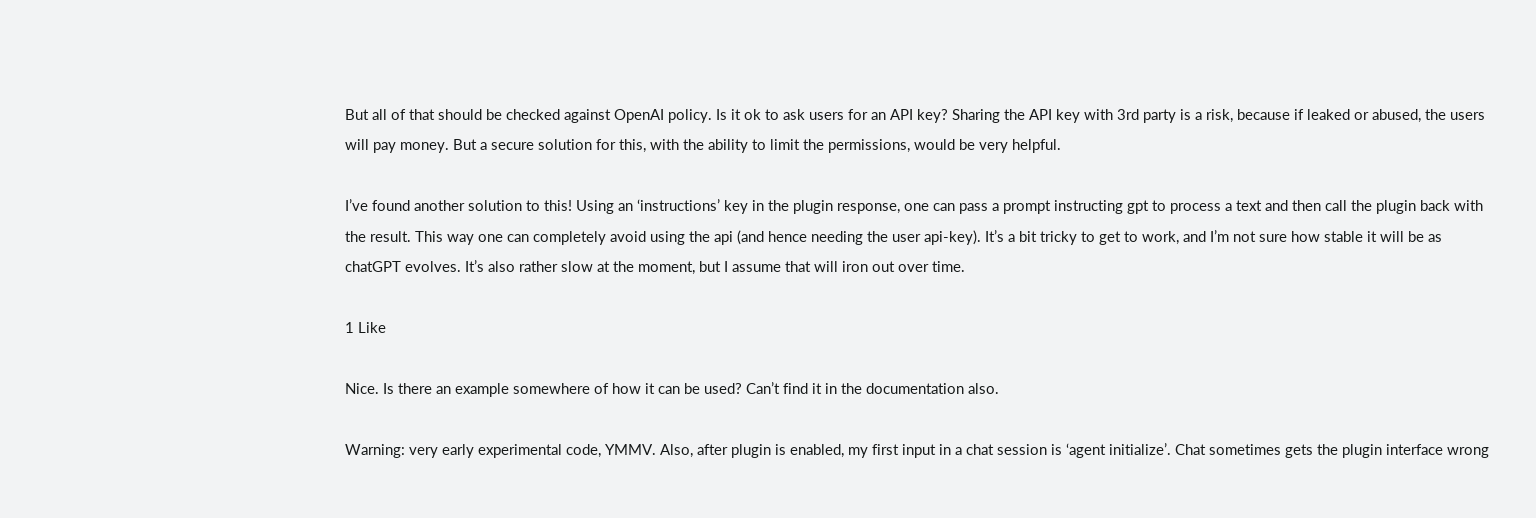But all of that should be checked against OpenAI policy. Is it ok to ask users for an API key? Sharing the API key with 3rd party is a risk, because if leaked or abused, the users will pay money. But a secure solution for this, with the ability to limit the permissions, would be very helpful.

I’ve found another solution to this! Using an ‘instructions’ key in the plugin response, one can pass a prompt instructing gpt to process a text and then call the plugin back with the result. This way one can completely avoid using the api (and hence needing the user api-key). It’s a bit tricky to get to work, and I’m not sure how stable it will be as chatGPT evolves. It’s also rather slow at the moment, but I assume that will iron out over time.

1 Like

Nice. Is there an example somewhere of how it can be used? Can’t find it in the documentation also.

Warning: very early experimental code, YMMV. Also, after plugin is enabled, my first input in a chat session is ‘agent initialize’. Chat sometimes gets the plugin interface wrong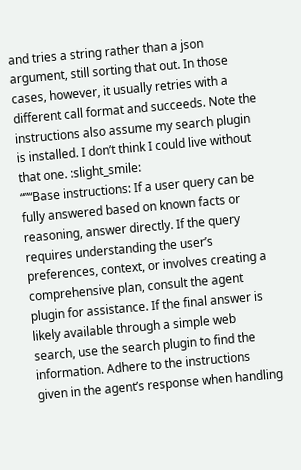and tries a string rather than a json argument, still sorting that out. In those cases, however, it usually retries with a different call format and succeeds. Note the instructions also assume my search plugin is installed. I don’t think I could live without that one. :slight_smile:
“”“Base instructions: If a user query can be fully answered based on known facts or reasoning, answer directly. If the query requires understanding the user’s preferences, context, or involves creating a comprehensive plan, consult the agent plugin for assistance. If the final answer is likely available through a simple web search, use the search plugin to find the information. Adhere to the instructions given in the agent’s response when handling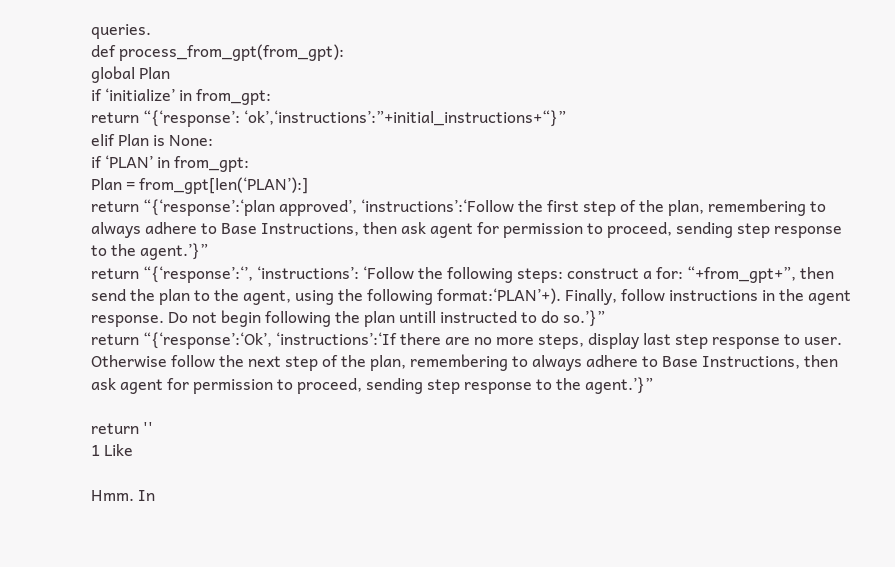queries.
def process_from_gpt(from_gpt):
global Plan
if ‘initialize’ in from_gpt:
return “{‘response’: ‘ok’,‘instructions’:”+initial_instructions+“}”
elif Plan is None:
if ‘PLAN’ in from_gpt:
Plan = from_gpt[len(‘PLAN’):]
return “{‘response’:‘plan approved’, ‘instructions’:‘Follow the first step of the plan, remembering to always adhere to Base Instructions, then ask agent for permission to proceed, sending step response to the agent.’}”
return “{‘response’:‘’, ‘instructions’: ‘Follow the following steps: construct a for: “+from_gpt+”, then send the plan to the agent, using the following format:‘PLAN’+). Finally, follow instructions in the agent response. Do not begin following the plan untill instructed to do so.’}”
return “{‘response’:‘Ok’, ‘instructions’:‘If there are no more steps, display last step response to user. Otherwise follow the next step of the plan, remembering to always adhere to Base Instructions, then ask agent for permission to proceed, sending step response to the agent.’}”

return ''
1 Like

Hmm. In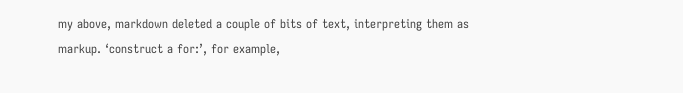my above, markdown deleted a couple of bits of text, interpreting them as markup. ‘construct a for:’, for example,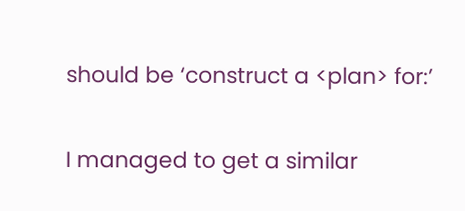should be ‘construct a <plan> for:’

I managed to get a similar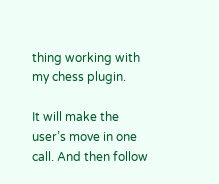thing working with my chess plugin.

It will make the user’s move in one call. And then follow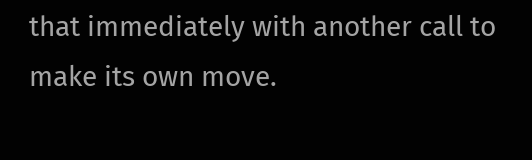that immediately with another call to make its own move.